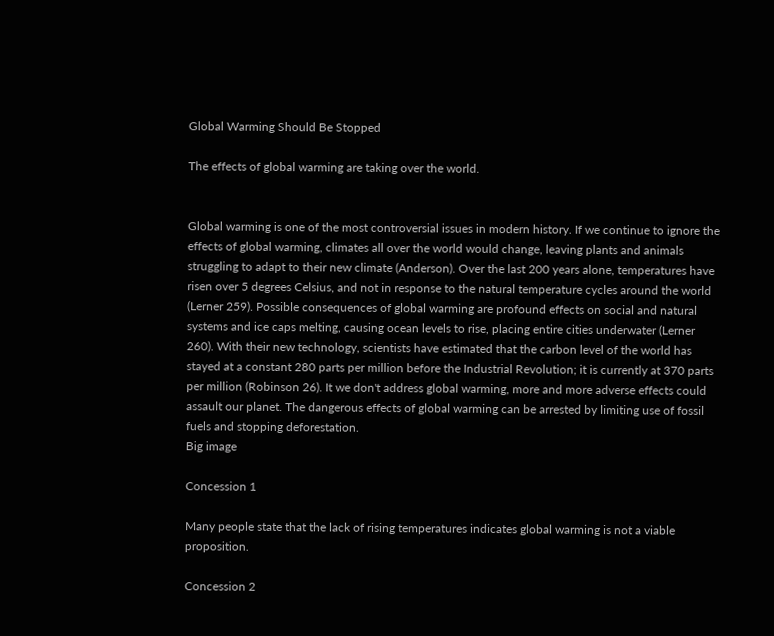Global Warming Should Be Stopped

The effects of global warming are taking over the world.


Global warming is one of the most controversial issues in modern history. If we continue to ignore the effects of global warming, climates all over the world would change, leaving plants and animals struggling to adapt to their new climate (Anderson). Over the last 200 years alone, temperatures have risen over 5 degrees Celsius, and not in response to the natural temperature cycles around the world (Lerner 259). Possible consequences of global warming are profound effects on social and natural systems and ice caps melting, causing ocean levels to rise, placing entire cities underwater (Lerner 260). With their new technology, scientists have estimated that the carbon level of the world has stayed at a constant 280 parts per million before the Industrial Revolution; it is currently at 370 parts per million (Robinson 26). It we don't address global warming, more and more adverse effects could assault our planet. The dangerous effects of global warming can be arrested by limiting use of fossil fuels and stopping deforestation.
Big image

Concession 1

Many people state that the lack of rising temperatures indicates global warming is not a viable proposition.

Concession 2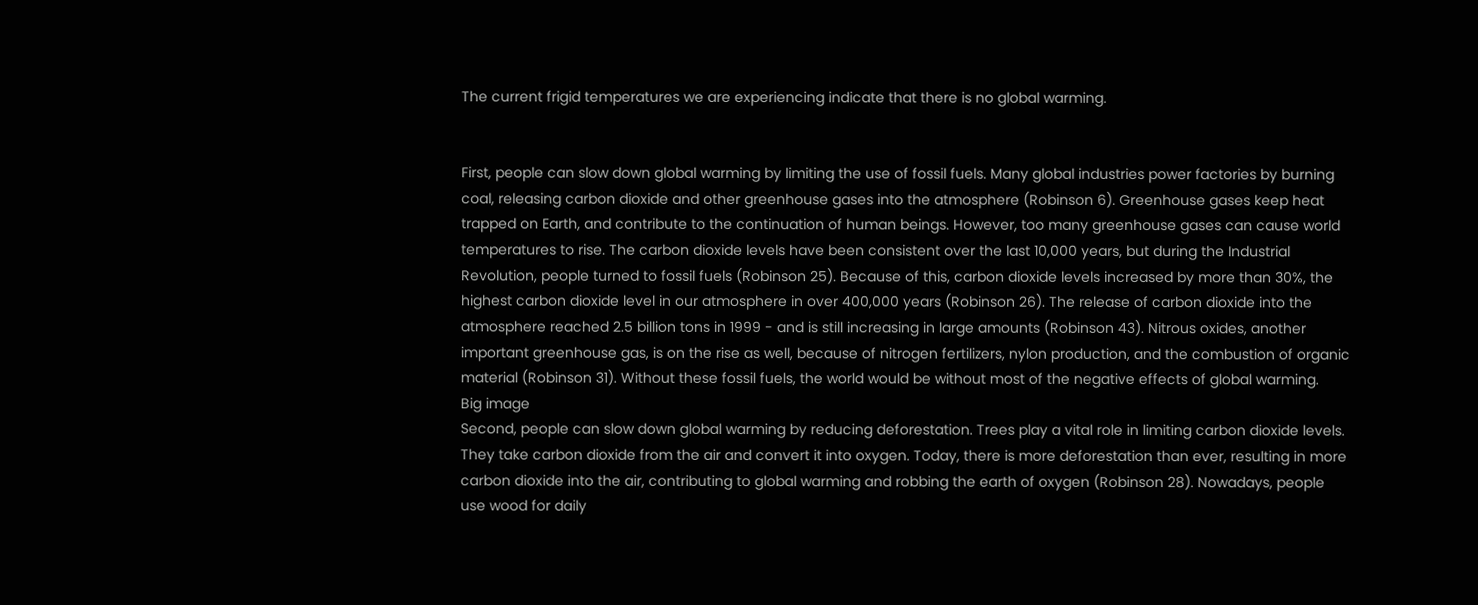The current frigid temperatures we are experiencing indicate that there is no global warming.


First, people can slow down global warming by limiting the use of fossil fuels. Many global industries power factories by burning coal, releasing carbon dioxide and other greenhouse gases into the atmosphere (Robinson 6). Greenhouse gases keep heat trapped on Earth, and contribute to the continuation of human beings. However, too many greenhouse gases can cause world temperatures to rise. The carbon dioxide levels have been consistent over the last 10,000 years, but during the Industrial Revolution, people turned to fossil fuels (Robinson 25). Because of this, carbon dioxide levels increased by more than 30%, the highest carbon dioxide level in our atmosphere in over 400,000 years (Robinson 26). The release of carbon dioxide into the atmosphere reached 2.5 billion tons in 1999 - and is still increasing in large amounts (Robinson 43). Nitrous oxides, another important greenhouse gas, is on the rise as well, because of nitrogen fertilizers, nylon production, and the combustion of organic material (Robinson 31). Without these fossil fuels, the world would be without most of the negative effects of global warming.
Big image
Second, people can slow down global warming by reducing deforestation. Trees play a vital role in limiting carbon dioxide levels. They take carbon dioxide from the air and convert it into oxygen. Today, there is more deforestation than ever, resulting in more carbon dioxide into the air, contributing to global warming and robbing the earth of oxygen (Robinson 28). Nowadays, people use wood for daily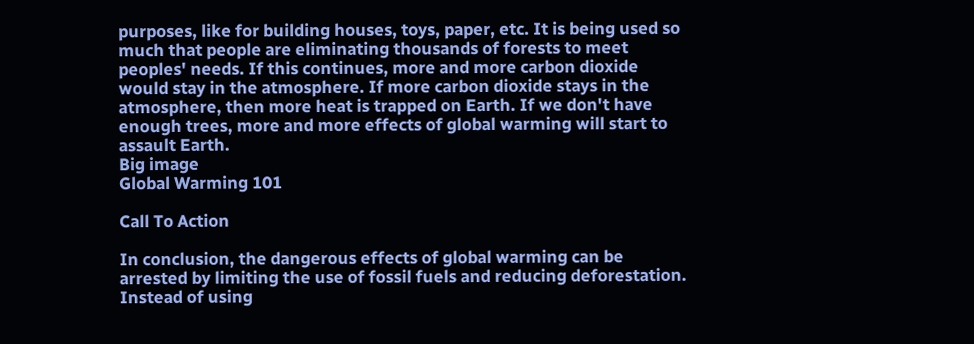purposes, like for building houses, toys, paper, etc. It is being used so much that people are eliminating thousands of forests to meet peoples' needs. If this continues, more and more carbon dioxide would stay in the atmosphere. If more carbon dioxide stays in the atmosphere, then more heat is trapped on Earth. If we don't have enough trees, more and more effects of global warming will start to assault Earth.
Big image
Global Warming 101

Call To Action

In conclusion, the dangerous effects of global warming can be arrested by limiting the use of fossil fuels and reducing deforestation. Instead of using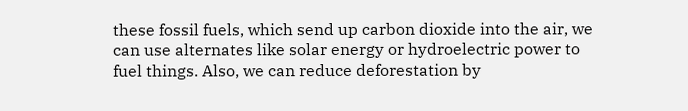these fossil fuels, which send up carbon dioxide into the air, we can use alternates like solar energy or hydroelectric power to fuel things. Also, we can reduce deforestation by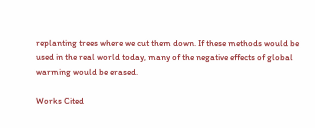replanting trees where we cut them down. If these methods would be used in the real world today, many of the negative effects of global warming would be erased.

Works Cited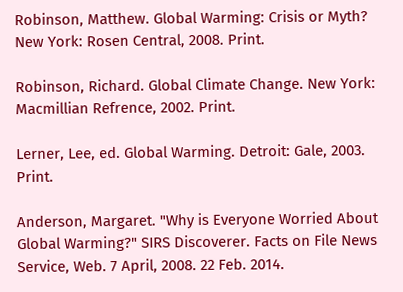Robinson, Matthew. Global Warming: Crisis or Myth? New York: Rosen Central, 2008. Print.

Robinson, Richard. Global Climate Change. New York: Macmillian Refrence, 2002. Print.

Lerner, Lee, ed. Global Warming. Detroit: Gale, 2003. Print.

Anderson, Margaret. "Why is Everyone Worried About Global Warming?" SIRS Discoverer. Facts on File News Service, Web. 7 April, 2008. 22 Feb. 2014.